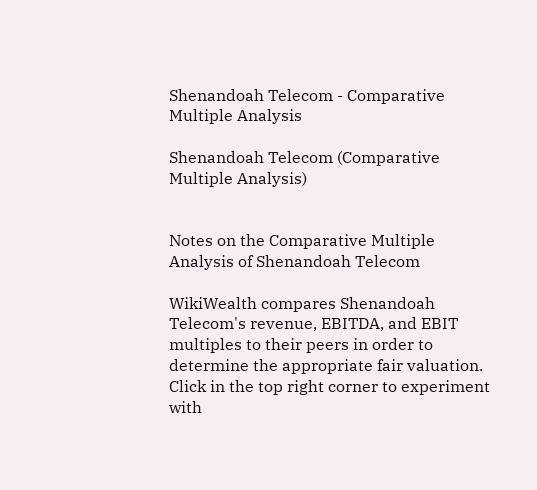Shenandoah Telecom - Comparative Multiple Analysis

Shenandoah Telecom (Comparative Multiple Analysis)


Notes on the Comparative Multiple Analysis of Shenandoah Telecom

WikiWealth compares Shenandoah Telecom's revenue, EBITDA, and EBIT multiples to their peers in order to determine the appropriate fair valuation. Click in the top right corner to experiment with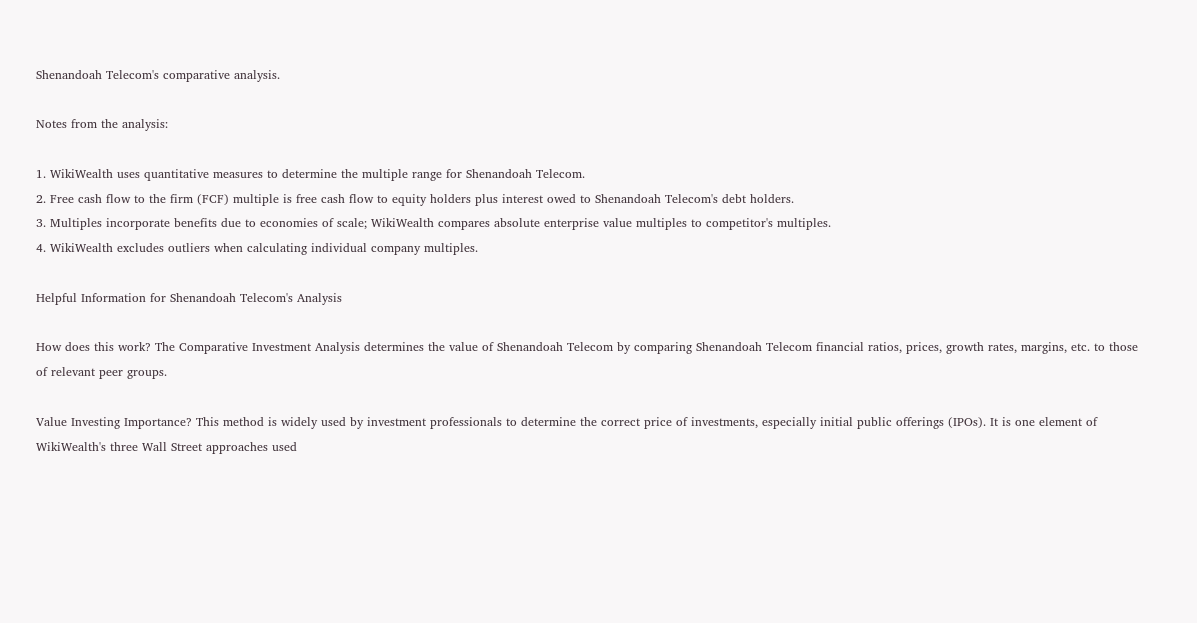Shenandoah Telecom's comparative analysis.

Notes from the analysis:

1. WikiWealth uses quantitative measures to determine the multiple range for Shenandoah Telecom.
2. Free cash flow to the firm (FCF) multiple is free cash flow to equity holders plus interest owed to Shenandoah Telecom's debt holders.
3. Multiples incorporate benefits due to economies of scale; WikiWealth compares absolute enterprise value multiples to competitor's multiples.
4. WikiWealth excludes outliers when calculating individual company multiples.

Helpful Information for Shenandoah Telecom's Analysis

How does this work? The Comparative Investment Analysis determines the value of Shenandoah Telecom by comparing Shenandoah Telecom financial ratios, prices, growth rates, margins, etc. to those of relevant peer groups.

Value Investing Importance? This method is widely used by investment professionals to determine the correct price of investments, especially initial public offerings (IPOs). It is one element of WikiWealth's three Wall Street approaches used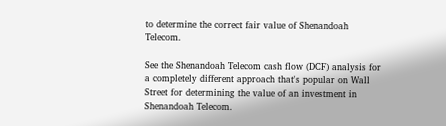to determine the correct fair value of Shenandoah Telecom.

See the Shenandoah Telecom cash flow (DCF) analysis for a completely different approach that's popular on Wall Street for determining the value of an investment in Shenandoah Telecom.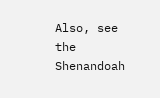Also, see the Shenandoah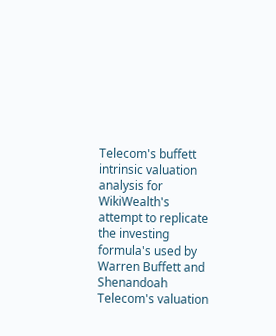Telecom's buffett intrinsic valuation analysis for WikiWealth's attempt to replicate the investing formula's used by Warren Buffett and Shenandoah Telecom's valuation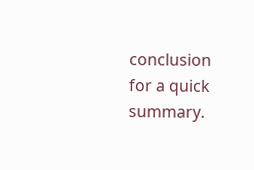conclusion for a quick summary.